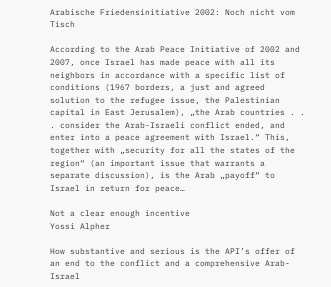Arabische Friedensinitiative 2002: Noch nicht vom Tisch

According to the Arab Peace Initiative of 2002 and 2007, once Israel has made peace with all its neighbors in accordance with a specific list of conditions (1967 borders, a just and agreed solution to the refugee issue, the Palestinian capital in East Jerusalem), „the Arab countries . . . consider the Arab-Israeli conflict ended, and enter into a peace agreement with Israel.“ This, together with „security for all the states of the region“ (an important issue that warrants a separate discussion), is the Arab „payoff“ to Israel in return for peace…

Not a clear enough incentive
Yossi Alpher

How substantive and serious is the API’s offer of an end to the conflict and a comprehensive Arab-Israel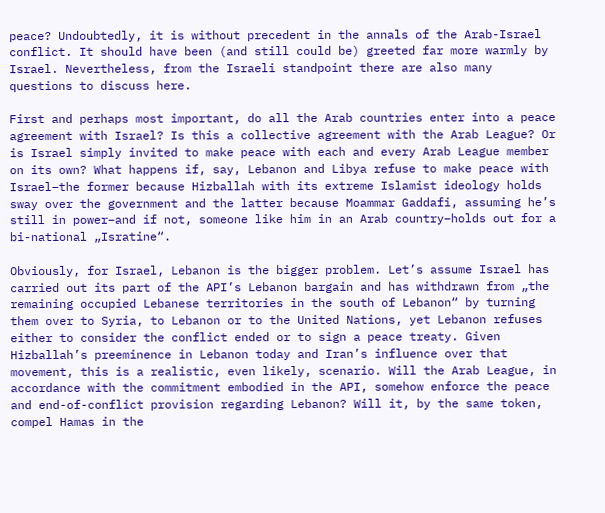peace? Undoubtedly, it is without precedent in the annals of the Arab-Israel conflict. It should have been (and still could be) greeted far more warmly by Israel. Nevertheless, from the Israeli standpoint there are also many questions to discuss here.

First and perhaps most important, do all the Arab countries enter into a peace agreement with Israel? Is this a collective agreement with the Arab League? Or is Israel simply invited to make peace with each and every Arab League member on its own? What happens if, say, Lebanon and Libya refuse to make peace with Israel–the former because Hizballah with its extreme Islamist ideology holds sway over the government and the latter because Moammar Gaddafi, assuming he’s still in power–and if not, someone like him in an Arab country–holds out for a bi-national „Isratine“.

Obviously, for Israel, Lebanon is the bigger problem. Let’s assume Israel has carried out its part of the API’s Lebanon bargain and has withdrawn from „the remaining occupied Lebanese territories in the south of Lebanon“ by turning them over to Syria, to Lebanon or to the United Nations, yet Lebanon refuses either to consider the conflict ended or to sign a peace treaty. Given Hizballah’s preeminence in Lebanon today and Iran’s influence over that movement, this is a realistic, even likely, scenario. Will the Arab League, in accordance with the commitment embodied in the API, somehow enforce the peace and end-of-conflict provision regarding Lebanon? Will it, by the same token, compel Hamas in the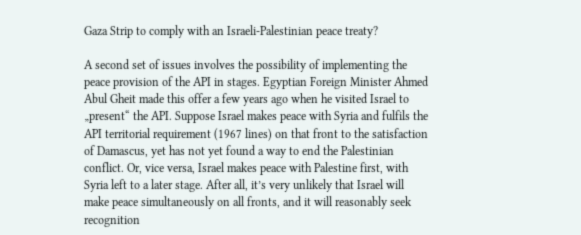Gaza Strip to comply with an Israeli-Palestinian peace treaty?

A second set of issues involves the possibility of implementing the peace provision of the API in stages. Egyptian Foreign Minister Ahmed Abul Gheit made this offer a few years ago when he visited Israel to „present“ the API. Suppose Israel makes peace with Syria and fulfils the API territorial requirement (1967 lines) on that front to the satisfaction of Damascus, yet has not yet found a way to end the Palestinian conflict. Or, vice versa, Israel makes peace with Palestine first, with Syria left to a later stage. After all, it’s very unlikely that Israel will make peace simultaneously on all fronts, and it will reasonably seek recognition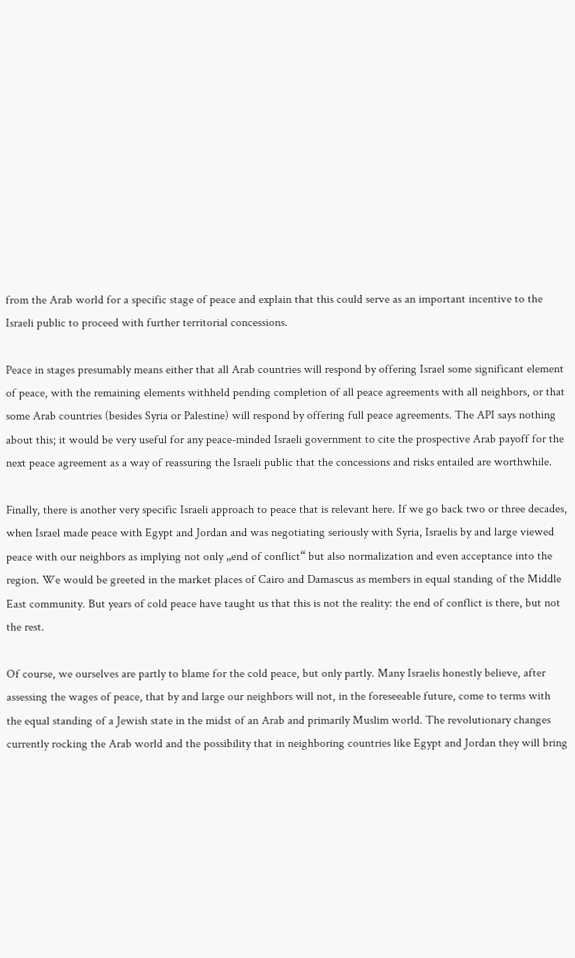from the Arab world for a specific stage of peace and explain that this could serve as an important incentive to the Israeli public to proceed with further territorial concessions.

Peace in stages presumably means either that all Arab countries will respond by offering Israel some significant element of peace, with the remaining elements withheld pending completion of all peace agreements with all neighbors, or that some Arab countries (besides Syria or Palestine) will respond by offering full peace agreements. The API says nothing about this; it would be very useful for any peace-minded Israeli government to cite the prospective Arab payoff for the next peace agreement as a way of reassuring the Israeli public that the concessions and risks entailed are worthwhile.

Finally, there is another very specific Israeli approach to peace that is relevant here. If we go back two or three decades, when Israel made peace with Egypt and Jordan and was negotiating seriously with Syria, Israelis by and large viewed peace with our neighbors as implying not only „end of conflict“ but also normalization and even acceptance into the region. We would be greeted in the market places of Cairo and Damascus as members in equal standing of the Middle East community. But years of cold peace have taught us that this is not the reality: the end of conflict is there, but not the rest.

Of course, we ourselves are partly to blame for the cold peace, but only partly. Many Israelis honestly believe, after assessing the wages of peace, that by and large our neighbors will not, in the foreseeable future, come to terms with the equal standing of a Jewish state in the midst of an Arab and primarily Muslim world. The revolutionary changes currently rocking the Arab world and the possibility that in neighboring countries like Egypt and Jordan they will bring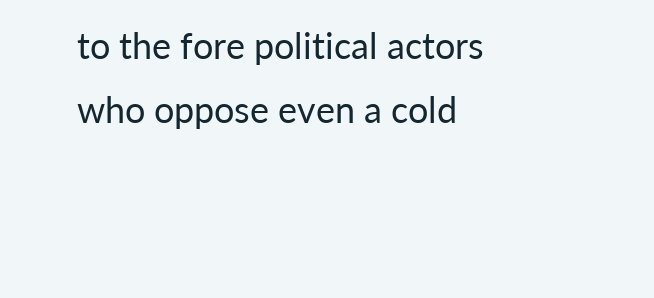to the fore political actors who oppose even a cold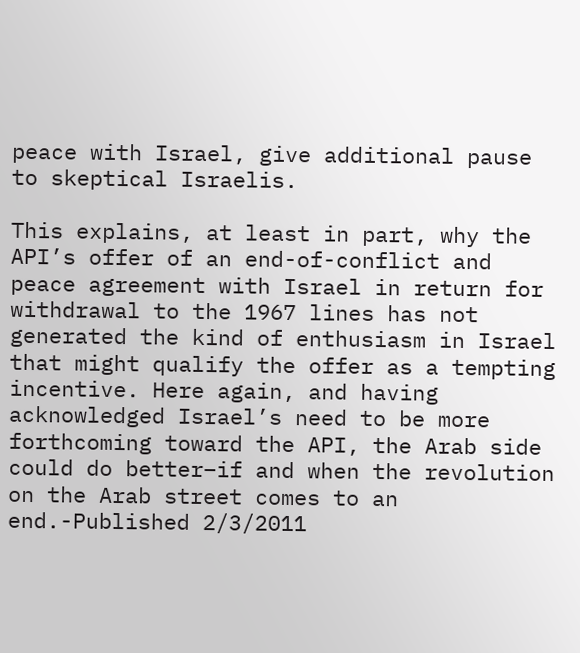peace with Israel, give additional pause to skeptical Israelis.

This explains, at least in part, why the API’s offer of an end-of-conflict and peace agreement with Israel in return for withdrawal to the 1967 lines has not generated the kind of enthusiasm in Israel that might qualify the offer as a tempting incentive. Here again, and having acknowledged Israel’s need to be more forthcoming toward the API, the Arab side could do better–if and when the revolution on the Arab street comes to an end.-Published 2/3/2011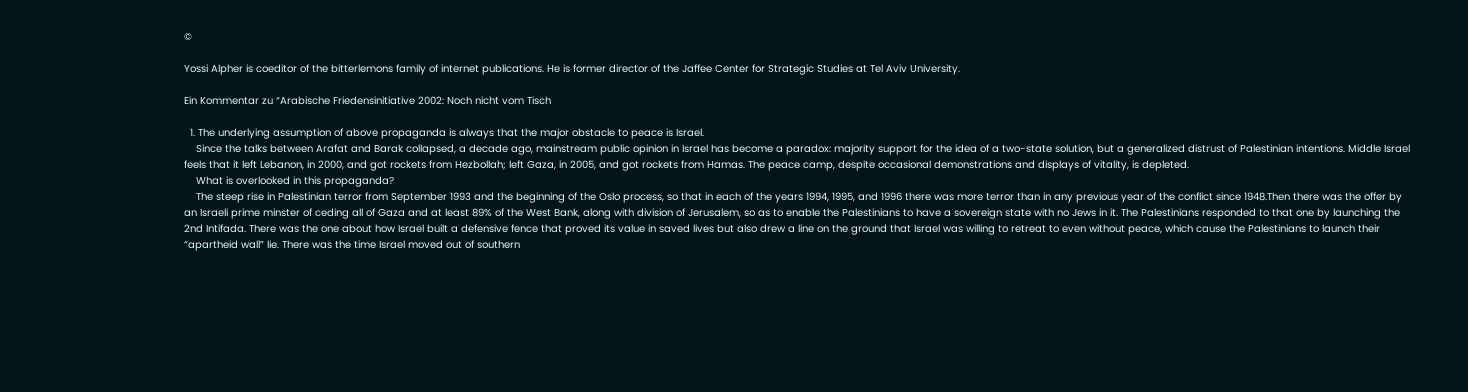©

Yossi Alpher is coeditor of the bitterlemons family of internet publications. He is former director of the Jaffee Center for Strategic Studies at Tel Aviv University.

Ein Kommentar zu “Arabische Friedensinitiative 2002: Noch nicht vom Tisch

  1. The underlying assumption of above propaganda is always that the major obstacle to peace is Israel.
    Since the talks between Arafat and Barak collapsed, a decade ago, mainstream public opinion in Israel has become a paradox: majority support for the idea of a two-state solution, but a generalized distrust of Palestinian intentions. Middle Israel feels that it left Lebanon, in 2000, and got rockets from Hezbollah; left Gaza, in 2005, and got rockets from Hamas. The peace camp, despite occasional demonstrations and displays of vitality, is depleted.
    What is overlooked in this propaganda?
    The steep rise in Palestinian terror from September 1993 and the beginning of the Oslo process, so that in each of the years 1994, 1995, and 1996 there was more terror than in any previous year of the conflict since 1948.Then there was the offer by an Israeli prime minster of ceding all of Gaza and at least 89% of the West Bank, along with division of Jerusalem, so as to enable the Palestinians to have a sovereign state with no Jews in it. The Palestinians responded to that one by launching the 2nd Intifada. There was the one about how Israel built a defensive fence that proved its value in saved lives but also drew a line on the ground that Israel was willing to retreat to even without peace, which cause the Palestinians to launch their “apartheid wall” lie. There was the time Israel moved out of southern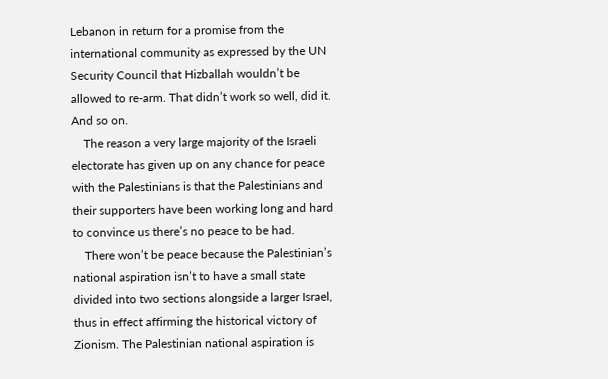Lebanon in return for a promise from the international community as expressed by the UN Security Council that Hizballah wouldn’t be allowed to re-arm. That didn’t work so well, did it. And so on.
    The reason a very large majority of the Israeli electorate has given up on any chance for peace with the Palestinians is that the Palestinians and their supporters have been working long and hard to convince us there’s no peace to be had.
    There won’t be peace because the Palestinian’s national aspiration isn’t to have a small state divided into two sections alongside a larger Israel, thus in effect affirming the historical victory of Zionism. The Palestinian national aspiration is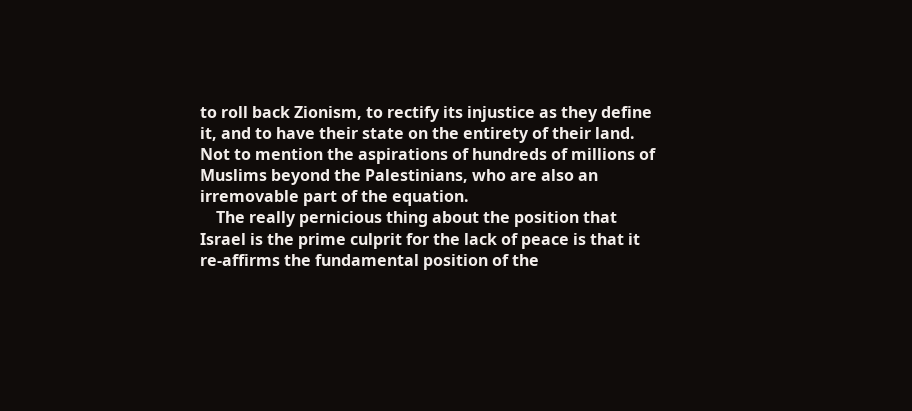to roll back Zionism, to rectify its injustice as they define it, and to have their state on the entirety of their land. Not to mention the aspirations of hundreds of millions of Muslims beyond the Palestinians, who are also an irremovable part of the equation.
    The really pernicious thing about the position that Israel is the prime culprit for the lack of peace is that it re-affirms the fundamental position of the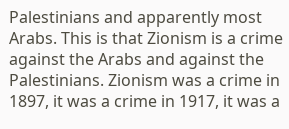Palestinians and apparently most Arabs. This is that Zionism is a crime against the Arabs and against the Palestinians. Zionism was a crime in 1897, it was a crime in 1917, it was a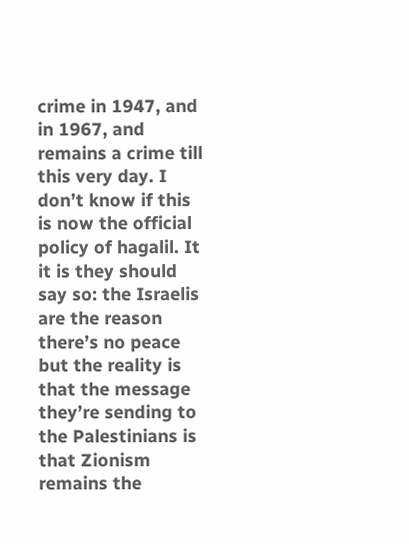crime in 1947, and in 1967, and remains a crime till this very day. I don’t know if this is now the official policy of hagalil. It it is they should say so: the Israelis are the reason there’s no peace but the reality is that the message they’re sending to the Palestinians is that Zionism remains the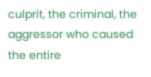culprit, the criminal, the aggressor who caused the entire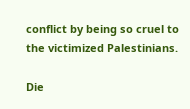conflict by being so cruel to the victimized Palestinians.

Die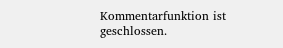Kommentarfunktion ist geschlossen.